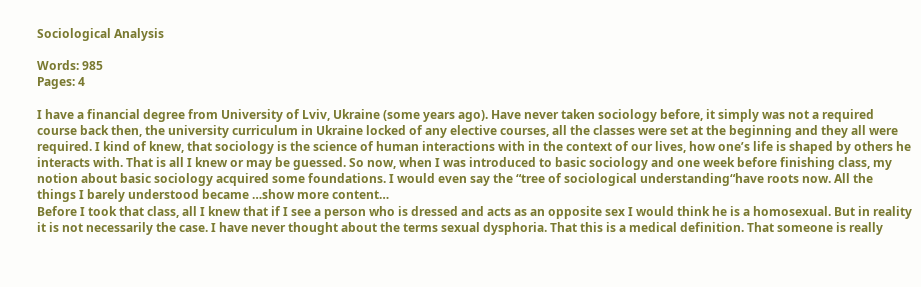Sociological Analysis

Words: 985
Pages: 4

I have a financial degree from University of Lviv, Ukraine (some years ago). Have never taken sociology before, it simply was not a required course back then, the university curriculum in Ukraine locked of any elective courses, all the classes were set at the beginning and they all were required. I kind of knew, that sociology is the science of human interactions with in the context of our lives, how one’s life is shaped by others he interacts with. That is all I knew or may be guessed. So now, when I was introduced to basic sociology and one week before finishing class, my notion about basic sociology acquired some foundations. I would even say the “tree of sociological understanding“have roots now. All the things I barely understood became …show more content…
Before I took that class, all I knew that if I see a person who is dressed and acts as an opposite sex I would think he is a homosexual. But in reality it is not necessarily the case. I have never thought about the terms sexual dysphoria. That this is a medical definition. That someone is really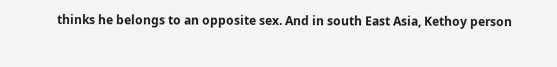thinks he belongs to an opposite sex. And in south East Asia, Kethoy person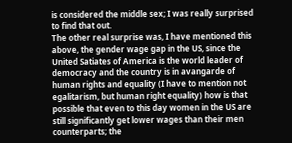is considered the middle sex; I was really surprised to find that out.
The other real surprise was, I have mentioned this above, the gender wage gap in the US, since the United Satiates of America is the world leader of democracy and the country is in avangarde of human rights and equality (I have to mention not egalitarism, but human right equality) how is that possible that even to this day women in the US are still significantly get lower wages than their men counterparts; the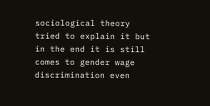sociological theory tried to explain it but in the end it is still comes to gender wage discrimination even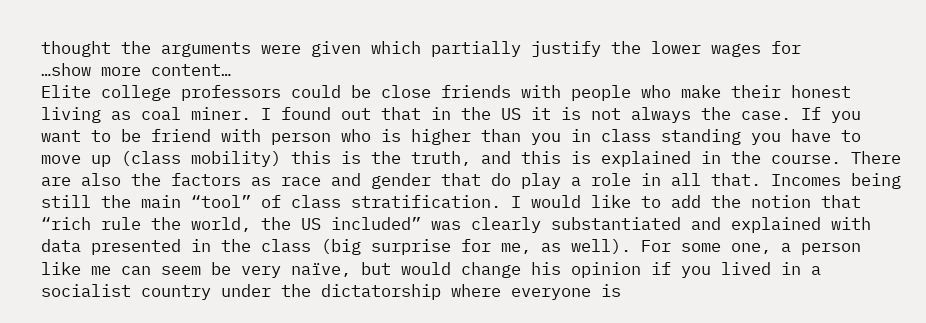thought the arguments were given which partially justify the lower wages for
…show more content…
Elite college professors could be close friends with people who make their honest living as coal miner. I found out that in the US it is not always the case. If you want to be friend with person who is higher than you in class standing you have to move up (class mobility) this is the truth, and this is explained in the course. There are also the factors as race and gender that do play a role in all that. Incomes being still the main “tool” of class stratification. I would like to add the notion that “rich rule the world, the US included” was clearly substantiated and explained with data presented in the class (big surprise for me, as well). For some one, a person like me can seem be very naïve, but would change his opinion if you lived in a socialist country under the dictatorship where everyone is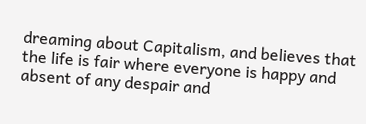dreaming about Capitalism, and believes that the life is fair where everyone is happy and absent of any despair and